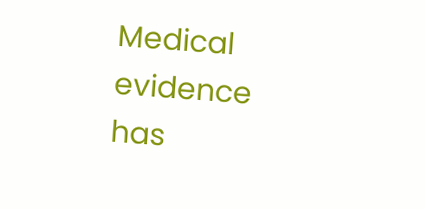Medical evidence has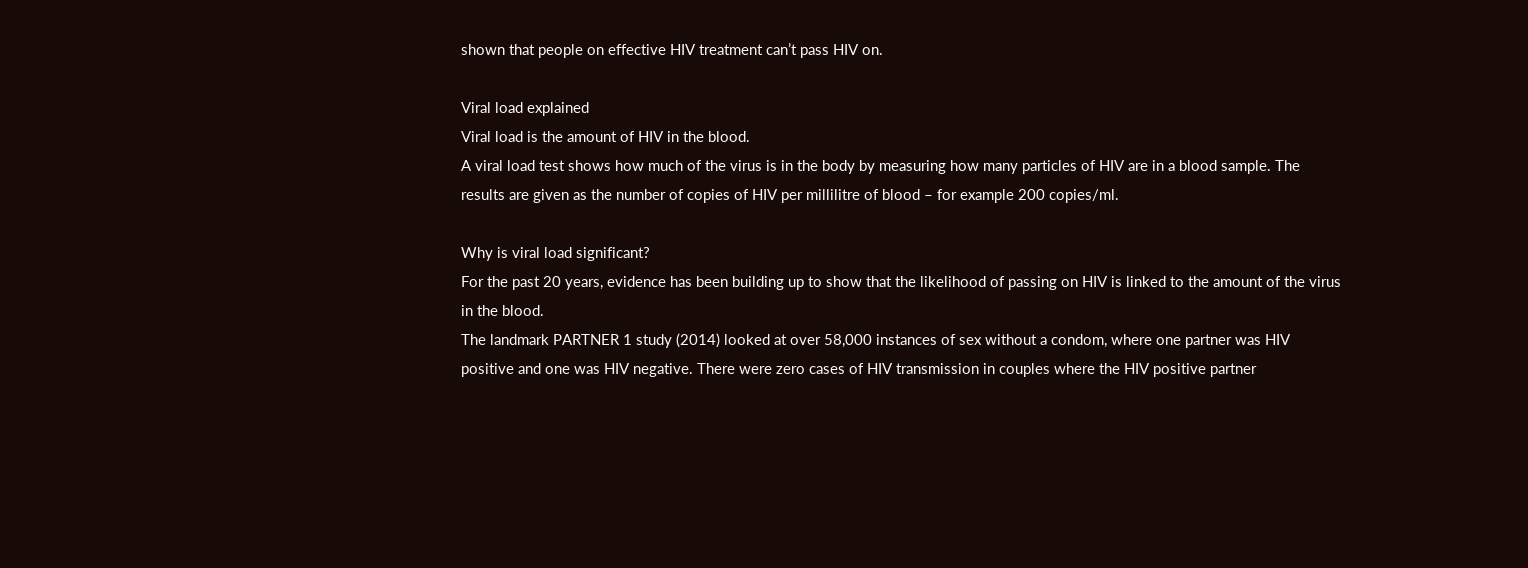shown that people on effective HIV treatment can’t pass HIV on.

Viral load explained
Viral load is the amount of HIV in the blood.
A viral load test shows how much of the virus is in the body by measuring how many particles of HIV are in a blood sample. The results are given as the number of copies of HIV per millilitre of blood – for example 200 copies/ml.

Why is viral load significant?
For the past 20 years, evidence has been building up to show that the likelihood of passing on HIV is linked to the amount of the virus in the blood.
The landmark PARTNER 1 study (2014) looked at over 58,000 instances of sex without a condom, where one partner was HIV positive and one was HIV negative. There were zero cases of HIV transmission in couples where the HIV positive partner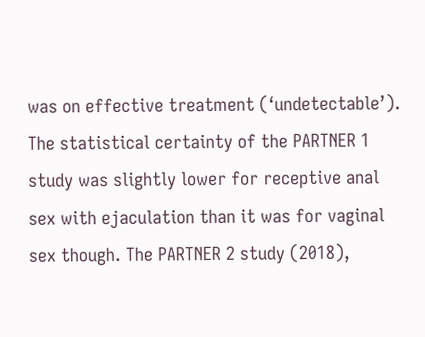was on effective treatment (‘undetectable’).
The statistical certainty of the PARTNER 1 study was slightly lower for receptive anal sex with ejaculation than it was for vaginal sex though. The PARTNER 2 study (2018),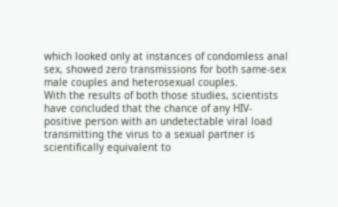which looked only at instances of condomless anal sex, showed zero transmissions for both same-sex male couples and heterosexual couples.
With the results of both those studies, scientists have concluded that the chance of any HIV-positive person with an undetectable viral load transmitting the virus to a sexual partner is scientifically equivalent to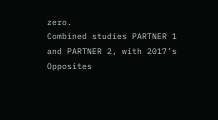zero.
Combined studies PARTNER 1 and PARTNER 2, with 2017’s Opposites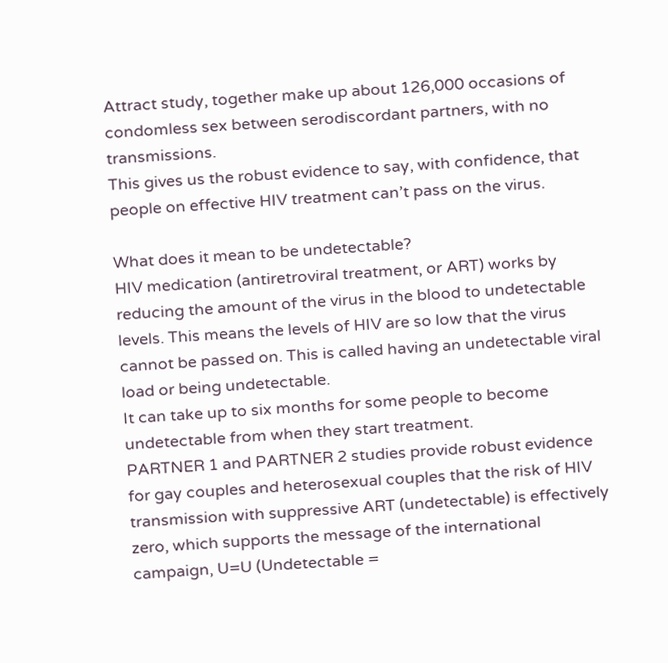Attract study, together make up about 126,000 occasions of condomless sex between serodiscordant partners, with no transmissions.
This gives us the robust evidence to say, with confidence, that people on effective HIV treatment can’t pass on the virus.

What does it mean to be undetectable?
HIV medication (antiretroviral treatment, or ART) works by reducing the amount of the virus in the blood to undetectable levels. This means the levels of HIV are so low that the virus cannot be passed on. This is called having an undetectable viral load or being undetectable.
It can take up to six months for some people to become undetectable from when they start treatment.
PARTNER 1 and PARTNER 2 studies provide robust evidence for gay couples and heterosexual couples that the risk of HIV transmission with suppressive ART (undetectable) is effectively zero, which supports the message of the international campaign, U=U (Undetectable =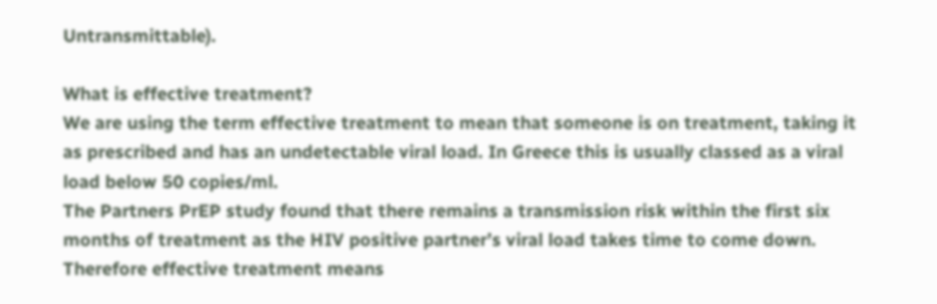Untransmittable).

What is effective treatment?
We are using the term effective treatment to mean that someone is on treatment, taking it as prescribed and has an undetectable viral load. In Greece this is usually classed as a viral load below 50 copies/ml.
The Partners PrEP study found that there remains a transmission risk within the first six months of treatment as the HIV positive partner’s viral load takes time to come down.
Therefore effective treatment means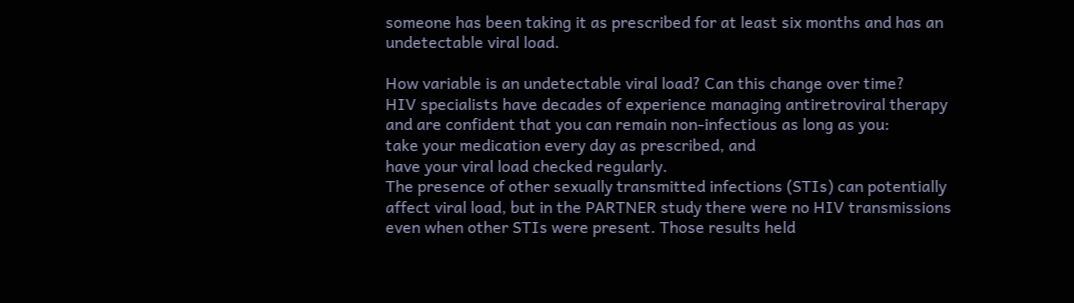someone has been taking it as prescribed for at least six months and has an undetectable viral load.

How variable is an undetectable viral load? Can this change over time?
HIV specialists have decades of experience managing antiretroviral therapy and are confident that you can remain non-infectious as long as you:
take your medication every day as prescribed, and
have your viral load checked regularly.
The presence of other sexually transmitted infections (STIs) can potentially affect viral load, but in the PARTNER study there were no HIV transmissions even when other STIs were present. Those results held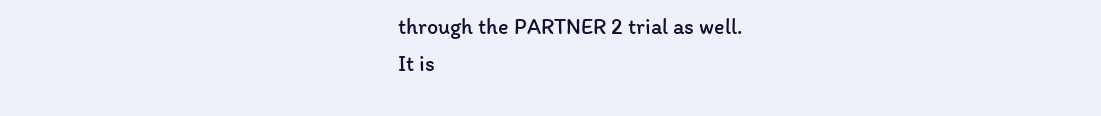through the PARTNER 2 trial as well.
It is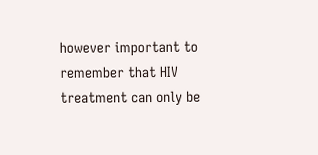however important to remember that HIV treatment can only be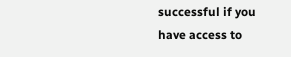successful if you have access to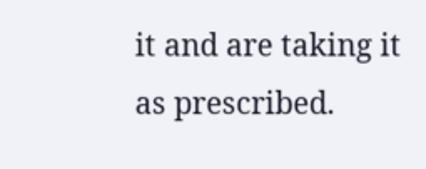it and are taking it as prescribed.